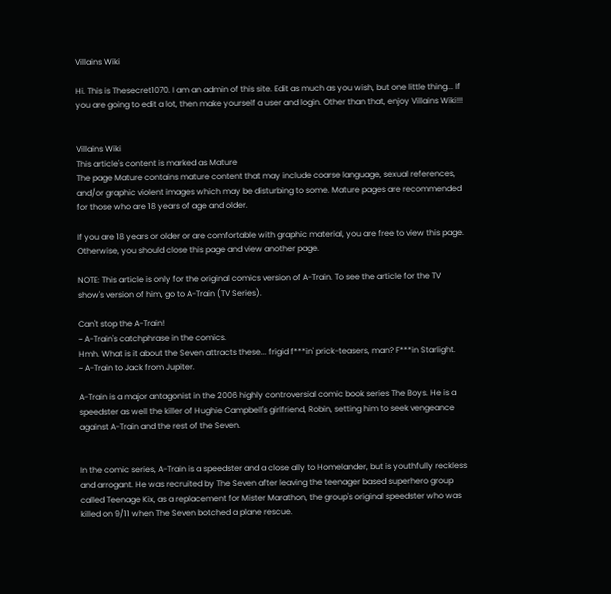Villains Wiki

Hi. This is Thesecret1070. I am an admin of this site. Edit as much as you wish, but one little thing... If you are going to edit a lot, then make yourself a user and login. Other than that, enjoy Villains Wiki!!!


Villains Wiki
This article's content is marked as Mature
The page Mature contains mature content that may include coarse language, sexual references, and/or graphic violent images which may be disturbing to some. Mature pages are recommended for those who are 18 years of age and older.

If you are 18 years or older or are comfortable with graphic material, you are free to view this page. Otherwise, you should close this page and view another page.

NOTE: This article is only for the original comics version of A-Train. To see the article for the TV show's version of him, go to A-Train (TV Series).

Can't stop the A-Train!
~ A-Train's catchphrase in the comics.
Hmh. What is it about the Seven attracts these... frigid f***in' prick-teasers, man? F***in Starlight.
~ A-Train to Jack from Jupiter.

A-Train is a major antagonist in the 2006 highly controversial comic book series The Boys. He is a speedster as well the killer of Hughie Campbell's girlfriend, Robin, setting him to seek vengeance against A-Train and the rest of the Seven.


In the comic series, A-Train is a speedster and a close ally to Homelander, but is youthfully reckless and arrogant. He was recruited by The Seven after leaving the teenager based superhero group called Teenage Kix, as a replacement for Mister Marathon, the group's original speedster who was killed on 9/11 when The Seven botched a plane rescue.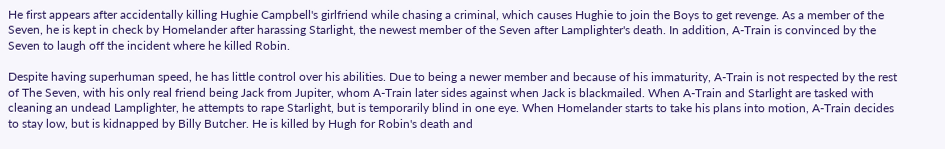He first appears after accidentally killing Hughie Campbell's girlfriend while chasing a criminal, which causes Hughie to join the Boys to get revenge. As a member of the Seven, he is kept in check by Homelander after harassing Starlight, the newest member of the Seven after Lamplighter's death. In addition, A-Train is convinced by the Seven to laugh off the incident where he killed Robin.

Despite having superhuman speed, he has little control over his abilities. Due to being a newer member and because of his immaturity, A-Train is not respected by the rest of The Seven, with his only real friend being Jack from Jupiter, whom A-Train later sides against when Jack is blackmailed. When A-Train and Starlight are tasked with cleaning an undead Lamplighter, he attempts to rape Starlight, but is temporarily blind in one eye. When Homelander starts to take his plans into motion, A-Train decides to stay low, but is kidnapped by Billy Butcher. He is killed by Hugh for Robin's death and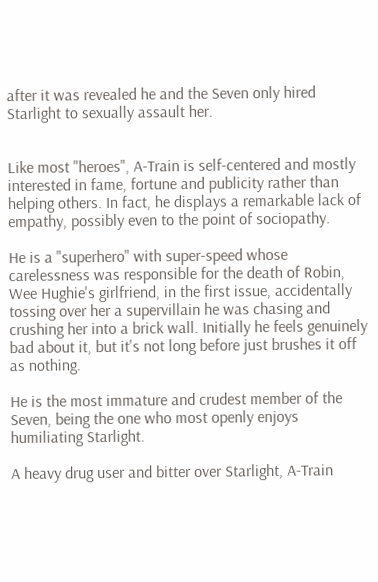after it was revealed he and the Seven only hired Starlight to sexually assault her.


Like most "heroes", A-Train is self-centered and mostly interested in fame, fortune and publicity rather than helping others. In fact, he displays a remarkable lack of empathy, possibly even to the point of sociopathy.

He is a "superhero" with super-speed whose carelessness was responsible for the death of Robin, Wee Hughie's girlfriend, in the first issue, accidentally tossing over her a supervillain he was chasing and crushing her into a brick wall. Initially he feels genuinely bad about it, but it's not long before just brushes it off as nothing.

He is the most immature and crudest member of the Seven, being the one who most openly enjoys humiliating Starlight.

A heavy drug user and bitter over Starlight, A-Train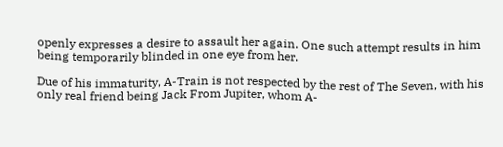openly expresses a desire to assault her again. One such attempt results in him being temporarily blinded in one eye from her.

Due of his immaturity, A-Train is not respected by the rest of The Seven, with his only real friend being Jack From Jupiter, whom A-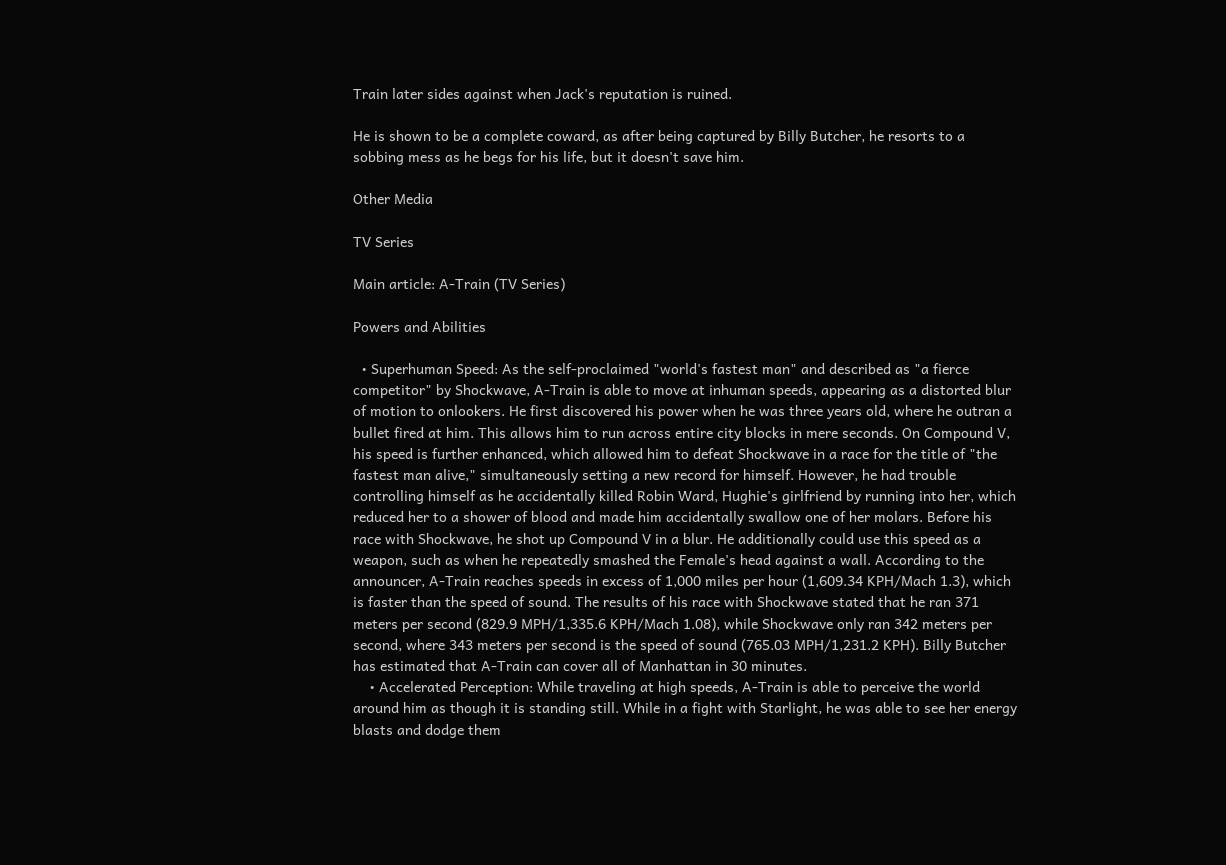Train later sides against when Jack's reputation is ruined.

He is shown to be a complete coward, as after being captured by Billy Butcher, he resorts to a sobbing mess as he begs for his life, but it doesn't save him.

Other Media

TV Series

Main article: A-Train (TV Series)

Powers and Abilities

  • Superhuman Speed: As the self-proclaimed "world's fastest man" and described as "a fierce competitor" by Shockwave, A-Train is able to move at inhuman speeds, appearing as a distorted blur of motion to onlookers. He first discovered his power when he was three years old, where he outran a bullet fired at him. This allows him to run across entire city blocks in mere seconds. On Compound V, his speed is further enhanced, which allowed him to defeat Shockwave in a race for the title of "the fastest man alive," simultaneously setting a new record for himself. However, he had trouble controlling himself as he accidentally killed Robin Ward, Hughie's girlfriend by running into her, which reduced her to a shower of blood and made him accidentally swallow one of her molars. Before his race with Shockwave, he shot up Compound V in a blur. He additionally could use this speed as a weapon, such as when he repeatedly smashed the Female's head against a wall. According to the announcer, A-Train reaches speeds in excess of 1,000 miles per hour (1,609.34 KPH/Mach 1.3), which is faster than the speed of sound. The results of his race with Shockwave stated that he ran 371 meters per second (829.9 MPH/1,335.6 KPH/Mach 1.08), while Shockwave only ran 342 meters per second, where 343 meters per second is the speed of sound (765.03 MPH/1,231.2 KPH). Billy Butcher has estimated that A-Train can cover all of Manhattan in 30 minutes.
    • Accelerated Perception: While traveling at high speeds, A-Train is able to perceive the world around him as though it is standing still. While in a fight with Starlight, he was able to see her energy blasts and dodge them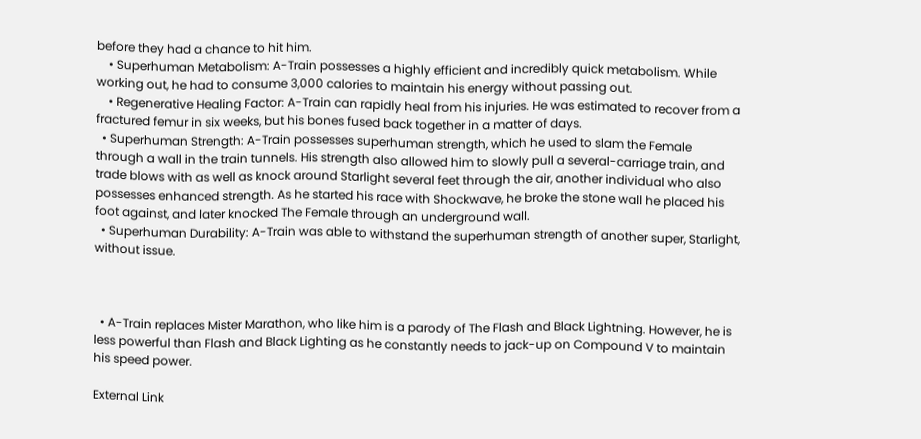before they had a chance to hit him.
    • Superhuman Metabolism: A-Train possesses a highly efficient and incredibly quick metabolism. While working out, he had to consume 3,000 calories to maintain his energy without passing out.
    • Regenerative Healing Factor: A-Train can rapidly heal from his injuries. He was estimated to recover from a fractured femur in six weeks, but his bones fused back together in a matter of days.
  • Superhuman Strength: A-Train possesses superhuman strength, which he used to slam the Female through a wall in the train tunnels. His strength also allowed him to slowly pull a several-carriage train, and trade blows with as well as knock around Starlight several feet through the air, another individual who also possesses enhanced strength. As he started his race with Shockwave, he broke the stone wall he placed his foot against, and later knocked The Female through an underground wall.
  • Superhuman Durability: A-Train was able to withstand the superhuman strength of another super, Starlight, without issue.



  • A-Train replaces Mister Marathon, who like him is a parody of The Flash and Black Lightning. However, he is less powerful than Flash and Black Lighting as he constantly needs to jack-up on Compound V to maintain his speed power.

External Link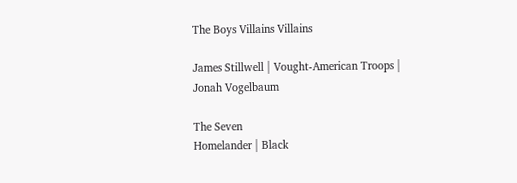The Boys Villains Villains

James Stillwell | Vought-American Troops | Jonah Vogelbaum

The Seven
Homelander | Black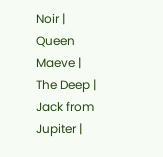Noir | Queen Maeve | The Deep | Jack from Jupiter |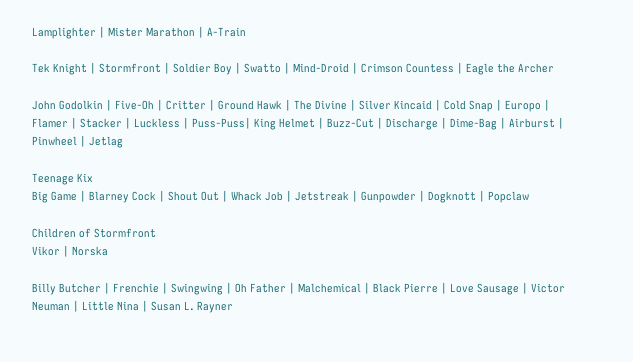Lamplighter | Mister Marathon | A-Train

Tek Knight | Stormfront | Soldier Boy | Swatto | Mind-Droid | Crimson Countess | Eagle the Archer

John Godolkin | Five-Oh | Critter | Ground Hawk | The Divine | Silver Kincaid | Cold Snap | Europo | Flamer | Stacker | Luckless | Puss-Puss| King Helmet | Buzz-Cut | Discharge | Dime-Bag | Airburst | Pinwheel | Jetlag

Teenage Kix
Big Game | Blarney Cock | Shout Out | Whack Job | Jetstreak | Gunpowder | Dogknott | Popclaw

Children of Stormfront
Vikor | Norska

Billy Butcher | Frenchie | Swingwing | Oh Father | Malchemical | Black Pierre | Love Sausage | Victor Neuman | Little Nina | Susan L. Rayner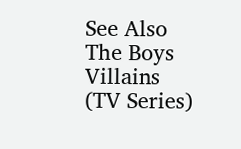See Also
The Boys Villains (TV Series)